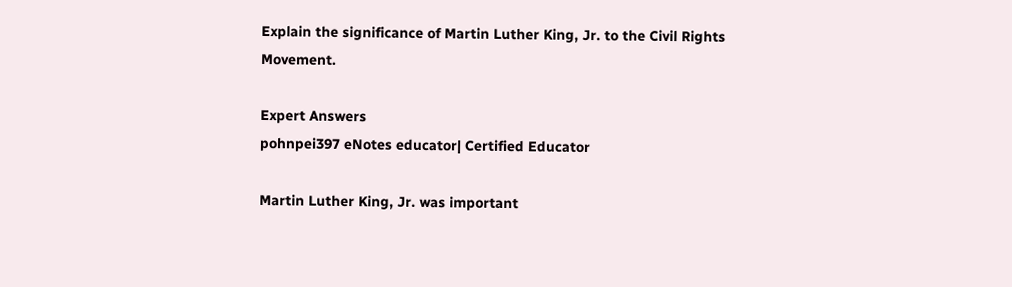Explain the significance of Martin Luther King, Jr. to the Civil Rights Movement.

Expert Answers
pohnpei397 eNotes educator| Certified Educator

Martin Luther King, Jr. was important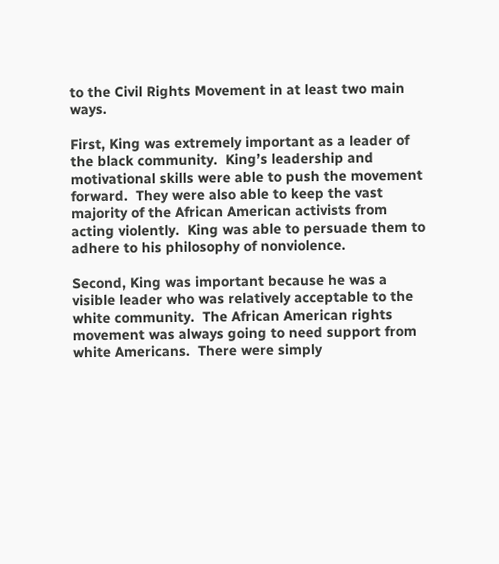to the Civil Rights Movement in at least two main ways.

First, King was extremely important as a leader of the black community.  King’s leadership and motivational skills were able to push the movement forward.  They were also able to keep the vast majority of the African American activists from acting violently.  King was able to persuade them to adhere to his philosophy of nonviolence.

Second, King was important because he was a visible leader who was relatively acceptable to the white community.  The African American rights movement was always going to need support from white Americans.  There were simply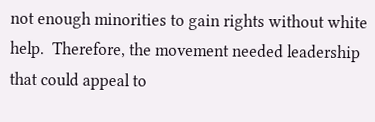not enough minorities to gain rights without white help.  Therefore, the movement needed leadership that could appeal to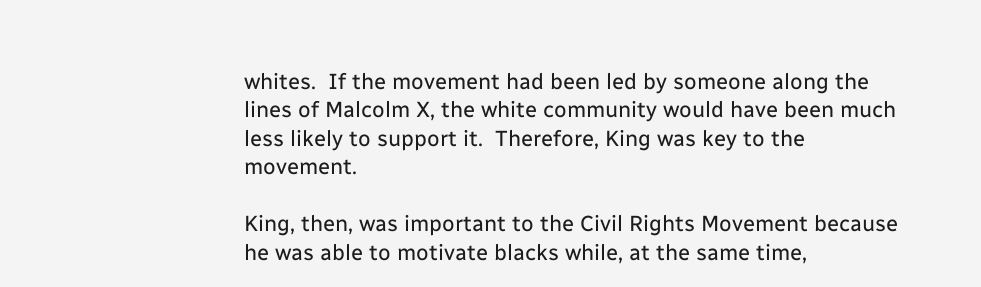whites.  If the movement had been led by someone along the lines of Malcolm X, the white community would have been much less likely to support it.  Therefore, King was key to the movement.

King, then, was important to the Civil Rights Movement because he was able to motivate blacks while, at the same time,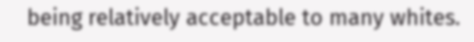being relatively acceptable to many whites.